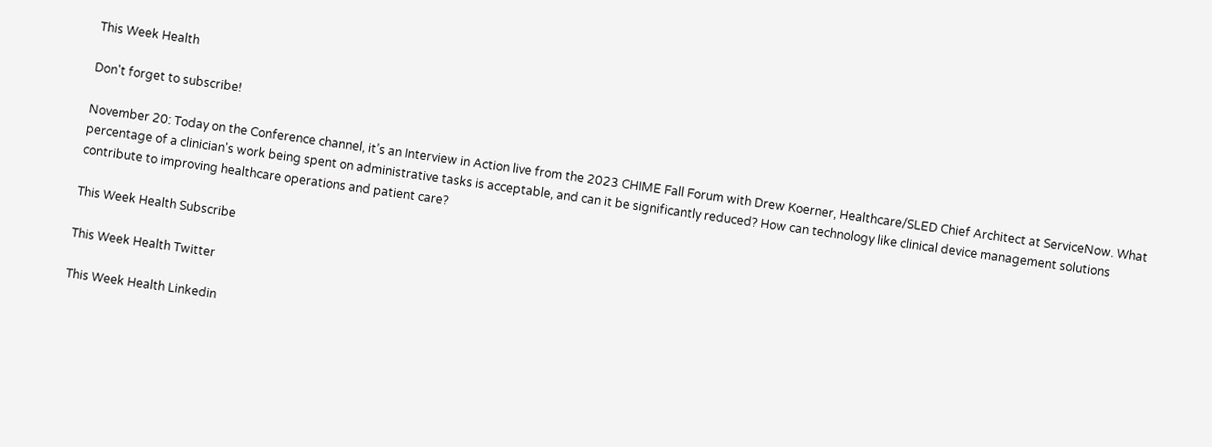This Week Health

Don't forget to subscribe!

November 20: Today on the Conference channel, it’s an Interview in Action live from the 2023 CHIME Fall Forum with Drew Koerner, Healthcare/SLED Chief Architect at ServiceNow. What percentage of a clinician's work being spent on administrative tasks is acceptable, and can it be significantly reduced? How can technology like clinical device management solutions contribute to improving healthcare operations and patient care?

This Week Health Subscribe

This Week Health Twitter

This Week Health Linkedin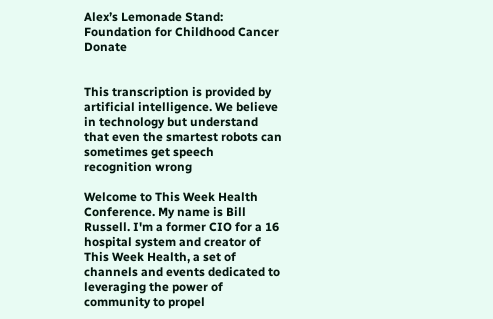Alex’s Lemonade Stand: Foundation for Childhood Cancer Donate


This transcription is provided by artificial intelligence. We believe in technology but understand that even the smartest robots can sometimes get speech recognition wrong

Welcome to This Week Health Conference. My name is Bill Russell. I'm a former CIO for a 16 hospital system and creator of This Week Health, a set of channels and events dedicated to leveraging the power of community to propel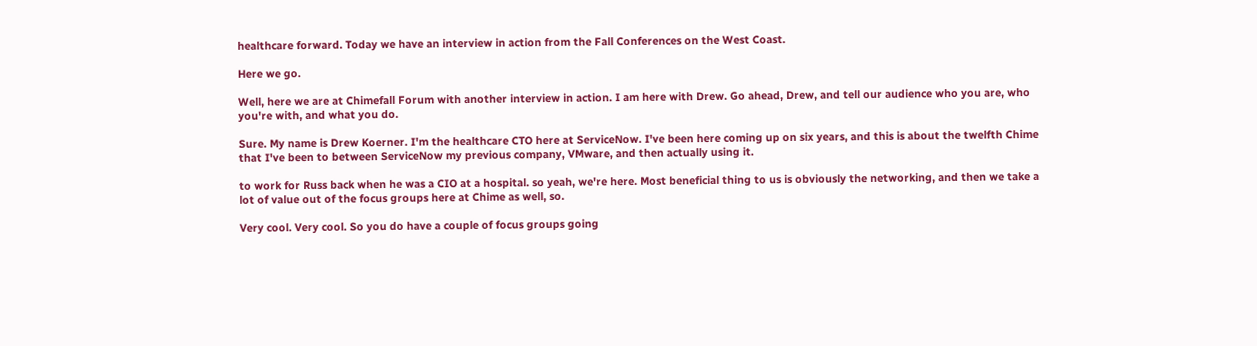healthcare forward. Today we have an interview in action from the Fall Conferences on the West Coast.

Here we go.

Well, here we are at Chimefall Forum with another interview in action. I am here with Drew. Go ahead, Drew, and tell our audience who you are, who you're with, and what you do.

Sure. My name is Drew Koerner. I'm the healthcare CTO here at ServiceNow. I've been here coming up on six years, and this is about the twelfth Chime that I've been to between ServiceNow my previous company, VMware, and then actually using it.

to work for Russ back when he was a CIO at a hospital. so yeah, we're here. Most beneficial thing to us is obviously the networking, and then we take a lot of value out of the focus groups here at Chime as well, so.

Very cool. Very cool. So you do have a couple of focus groups going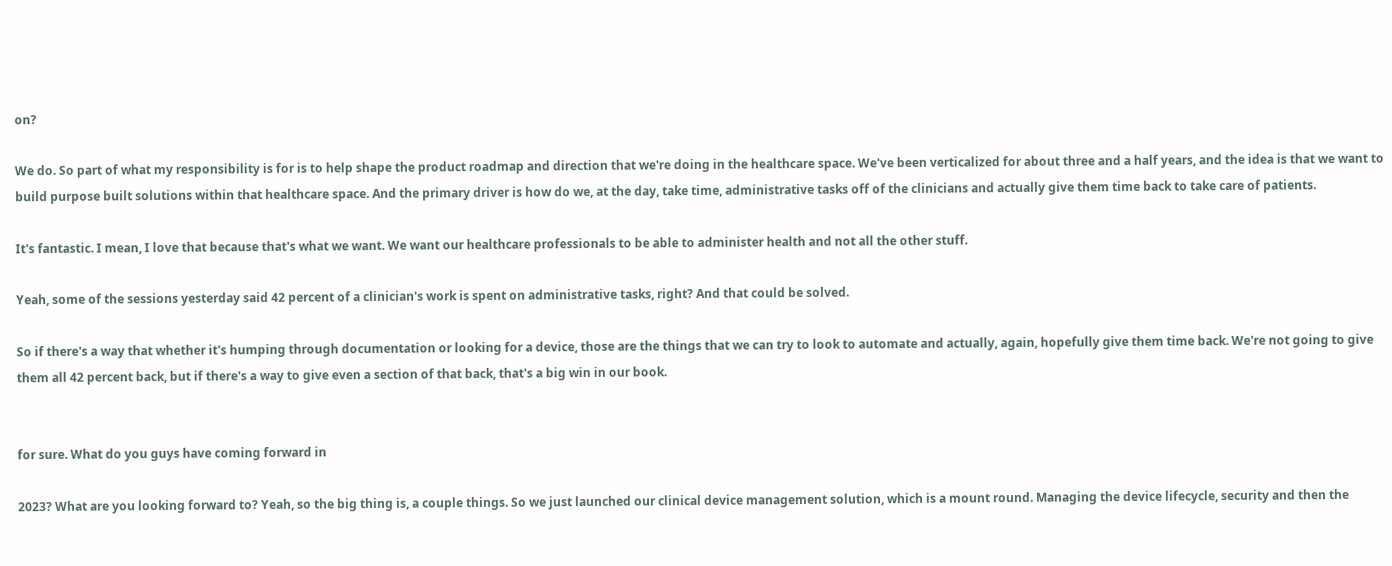on?

We do. So part of what my responsibility is for is to help shape the product roadmap and direction that we're doing in the healthcare space. We've been verticalized for about three and a half years, and the idea is that we want to build purpose built solutions within that healthcare space. And the primary driver is how do we, at the day, take time, administrative tasks off of the clinicians and actually give them time back to take care of patients.

It's fantastic. I mean, I love that because that's what we want. We want our healthcare professionals to be able to administer health and not all the other stuff.

Yeah, some of the sessions yesterday said 42 percent of a clinician's work is spent on administrative tasks, right? And that could be solved.

So if there's a way that whether it's humping through documentation or looking for a device, those are the things that we can try to look to automate and actually, again, hopefully give them time back. We're not going to give them all 42 percent back, but if there's a way to give even a section of that back, that's a big win in our book.


for sure. What do you guys have coming forward in

2023? What are you looking forward to? Yeah, so the big thing is, a couple things. So we just launched our clinical device management solution, which is a mount round. Managing the device lifecycle, security and then the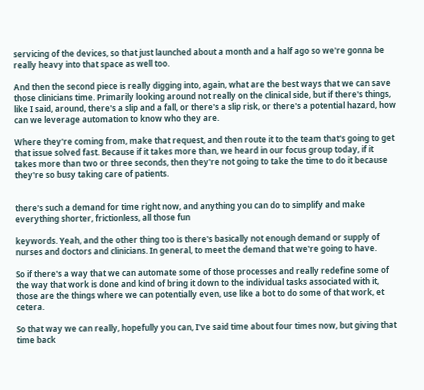servicing of the devices, so that just launched about a month and a half ago so we're gonna be really heavy into that space as well too.

And then the second piece is really digging into, again, what are the best ways that we can save those clinicians time. Primarily looking around not really on the clinical side, but if there's things, like I said, around, there's a slip and a fall, or there's a slip risk, or there's a potential hazard, how can we leverage automation to know who they are.

Where they're coming from, make that request, and then route it to the team that's going to get that issue solved fast. Because if it takes more than, we heard in our focus group today, if it takes more than two or three seconds, then they're not going to take the time to do it because they're so busy taking care of patients.


there's such a demand for time right now, and anything you can do to simplify and make everything shorter, frictionless, all those fun

keywords. Yeah, and the other thing too is there's basically not enough demand or supply of nurses and doctors and clinicians. In general, to meet the demand that we're going to have.

So if there's a way that we can automate some of those processes and really redefine some of the way that work is done and kind of bring it down to the individual tasks associated with it, those are the things where we can potentially even, use like a bot to do some of that work, et cetera.

So that way we can really, hopefully you can, I've said time about four times now, but giving that time back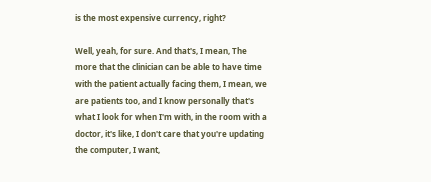is the most expensive currency, right?

Well, yeah, for sure. And that's, I mean, The more that the clinician can be able to have time with the patient actually facing them, I mean, we are patients too, and I know personally that's what I look for when I'm with, in the room with a doctor, it's like, I don't care that you're updating the computer, I want,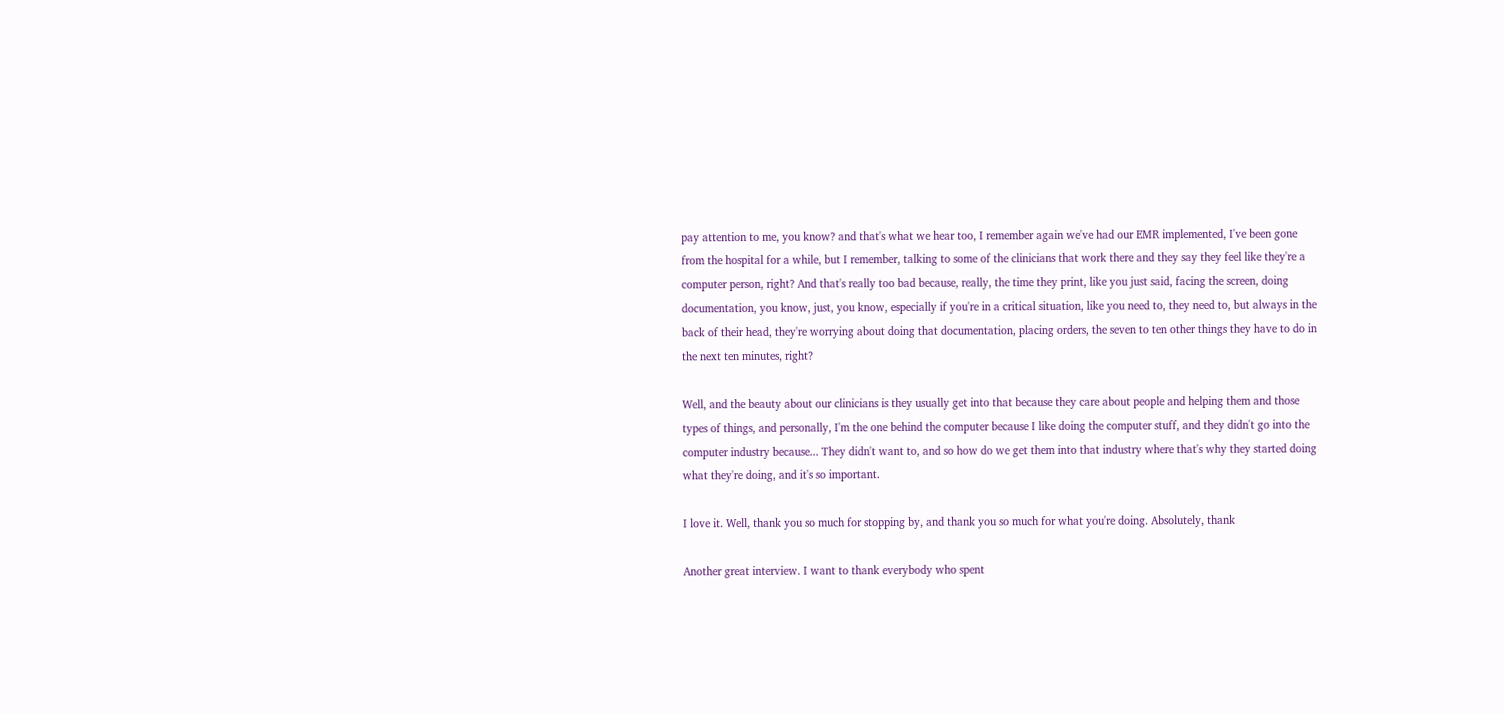pay attention to me, you know? and that's what we hear too, I remember again we've had our EMR implemented, I've been gone from the hospital for a while, but I remember, talking to some of the clinicians that work there and they say they feel like they're a computer person, right? And that's really too bad because, really, the time they print, like you just said, facing the screen, doing documentation, you know, just, you know, especially if you're in a critical situation, like you need to, they need to, but always in the back of their head, they're worrying about doing that documentation, placing orders, the seven to ten other things they have to do in the next ten minutes, right?

Well, and the beauty about our clinicians is they usually get into that because they care about people and helping them and those types of things, and personally, I'm the one behind the computer because I like doing the computer stuff, and they didn't go into the computer industry because... They didn't want to, and so how do we get them into that industry where that's why they started doing what they're doing, and it's so important.

I love it. Well, thank you so much for stopping by, and thank you so much for what you're doing. Absolutely, thank

Another great interview. I want to thank everybody who spent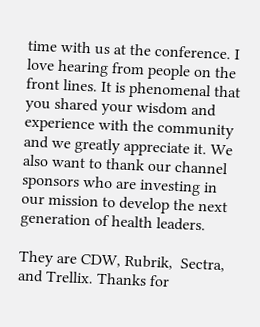time with us at the conference. I love hearing from people on the front lines. It is phenomenal that you shared your wisdom and experience with the community and we greatly appreciate it. We also want to thank our channel sponsors who are investing in our mission to develop the next generation of health leaders.

They are CDW, Rubrik,  Sectra, and Trellix. Thanks for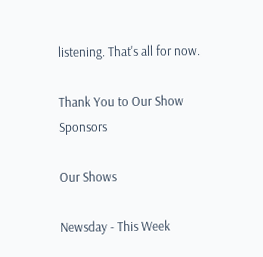listening. That's all for now.

Thank You to Our Show Sponsors

Our Shows

Newsday - This Week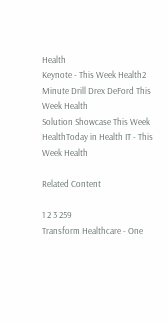Health
Keynote - This Week Health2 Minute Drill Drex DeFord This Week Health
Solution Showcase This Week HealthToday in Health IT - This Week Health

Related Content

1 2 3 259
Transform Healthcare - One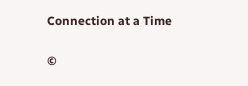Connection at a Time

©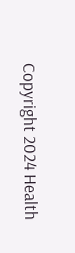Copyright 2024 Health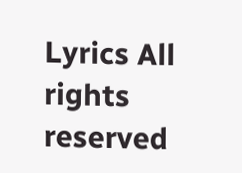Lyrics All rights reserved